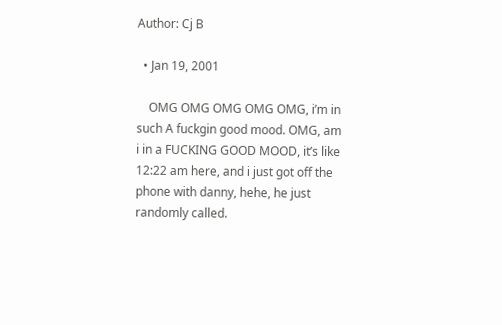Author: Cj B

  • Jan 19, 2001

    OMG OMG OMG OMG OMG, i’m in such A fuckgin good mood. OMG, am i in a FUCKING GOOD MOOD, it’s like 12:22 am here, and i just got off the phone with danny, hehe, he just randomly called.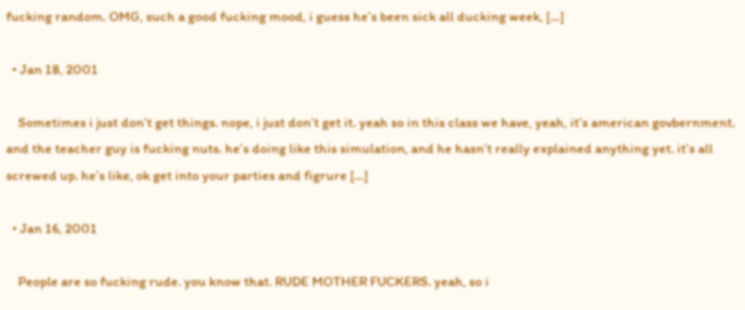fucking random. OMG, such a good fucking mood, i guess he’s been sick all ducking week, […]

  • Jan 18, 2001

    Sometimes i just don’t get things. nope, i just don’t get it. yeah so in this class we have, yeah, it’s american govbernment. and the teacher guy is fucking nuts. he’s doing like this simulation, and he hasn’t really explained anything yet. it’s all screwed up. he’s like, ok get into your parties and figrure […]

  • Jan 16, 2001

    People are so fucking rude. you know that. RUDE MOTHER FUCKERS. yeah, so i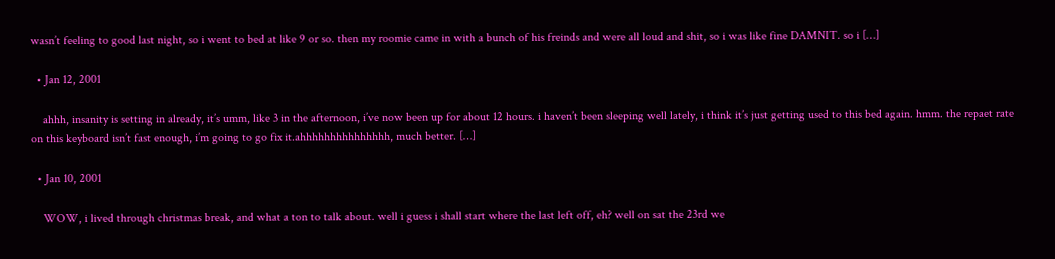wasn’t feeling to good last night, so i went to bed at like 9 or so. then my roomie came in with a bunch of his freinds and were all loud and shit, so i was like fine DAMNIT. so i […]

  • Jan 12, 2001

    ahhh, insanity is setting in already, it’s umm, like 3 in the afternoon, i’ve now been up for about 12 hours. i haven’t been sleeping well lately, i think it’s just getting used to this bed again. hmm. the repaet rate on this keyboard isn’t fast enough, i’m going to go fix it.ahhhhhhhhhhhhhhh, much better. […]

  • Jan 10, 2001

    WOW, i lived through christmas break, and what a ton to talk about. well i guess i shall start where the last left off, eh? well on sat the 23rd we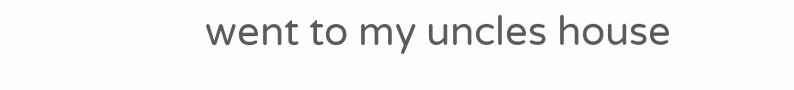went to my uncles house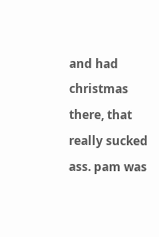and had christmas there, that really sucked ass. pam was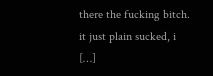there the fucking bitch. it just plain sucked, i […]